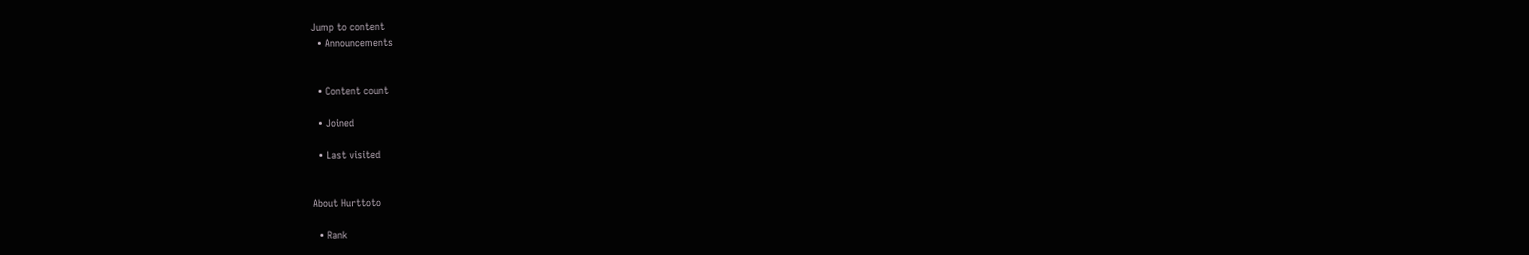Jump to content
  • Announcements


  • Content count

  • Joined

  • Last visited


About Hurttoto

  • Rank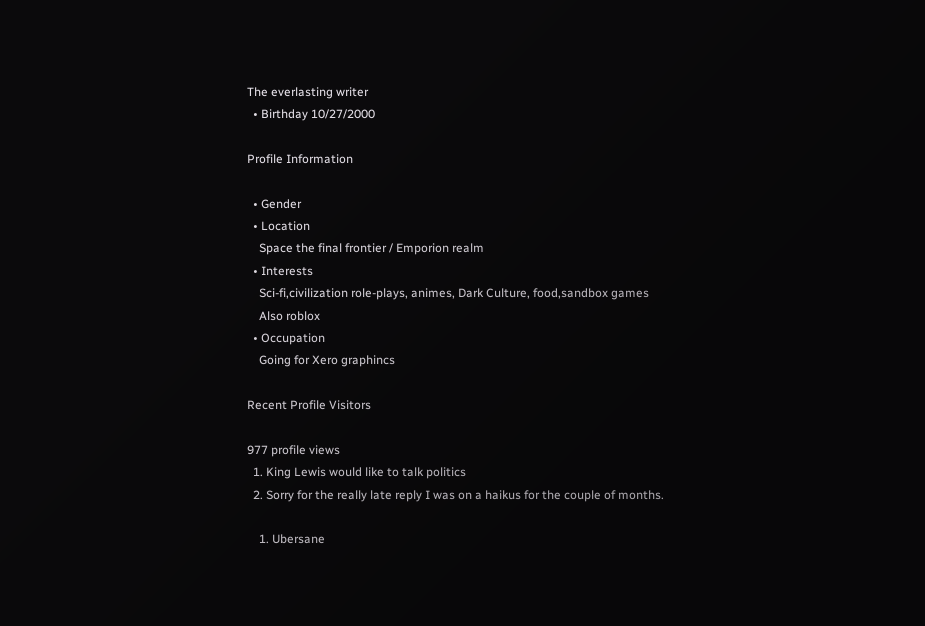The everlasting writer
  • Birthday 10/27/2000

Profile Information

  • Gender
  • Location
    Space the final frontier / Emporion realm
  • Interests
    Sci-fi,civilization role-plays, animes, Dark Culture, food,sandbox games
    Also roblox
  • Occupation
    Going for Xero graphincs

Recent Profile Visitors

977 profile views
  1. King Lewis would like to talk politics
  2. Sorry for the really late reply I was on a haikus for the couple of months.

    1. Ubersane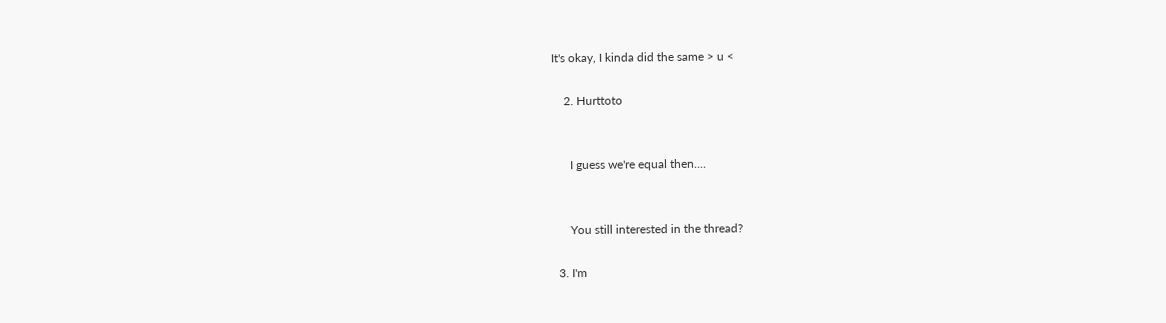It's okay, I kinda did the same > u <

    2. Hurttoto


      I guess we're equal then....


      You still interested in the thread?

  3. I'm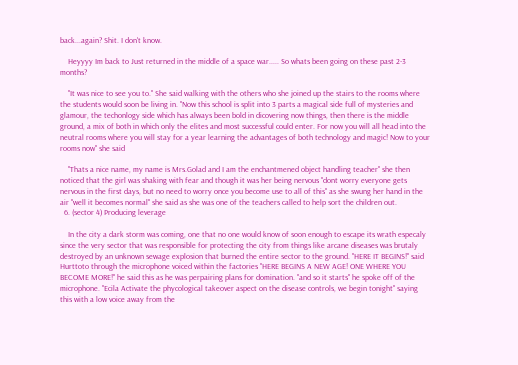back...again? Shit. I don't know.

    Heyyyy Im back to Just returned in the middle of a space war..... So whats been going on these past 2-3 months?

    "It was nice to see you to." She said walking with the others who she joined up the stairs to the rooms where the students would soon be living in. "Now this school is split into 3 parts a magical side full of mysteries and glamour, the techonlogy side which has always been bold in dicovering now things, then there is the middle ground, a mix of both in which only the elites and most successful could enter. For now you will all head into the neutral rooms where you will stay for a year learning the advantages of both technology and magic! Now to your rooms now" she said

    "Thats a nice name, my name is Mrs.Golad and I am the enchantmened object handling teacher" she then noticed that the girl was shaking with fear and though it was her being nervous "dont worry everyone gets nervous in the first days, but no need to worry once you become use to all of this" as she swung her hand in the air "well it becomes normal" she said as she was one of the teachers called to help sort the children out.
  6. (sector 4) Producing leverage

    In the city a dark storm was coming, one that no one would know of soon enough to escape its wrath especaly since the very sector that was responsible for protecting the city from things like arcane diseases was brutaly destroyed by an unknown sewage explosion that burned the entire sector to the ground. "HERE IT BEGINS!" said Hurttoto through the microphone voiced within the factories "HERE BEGINS A NEW AGE! ONE WHERE YOU BECOME MORE!" he said this as he was perpairing plans for domination. "and so it starts" he spoke off of the microphone. "Ecila Activate the phycological takeover aspect on the disease controls, we begin tonight" saying this with a low voice away from the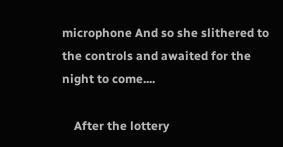microphone And so she slithered to the controls and awaited for the night to come....

    After the lottery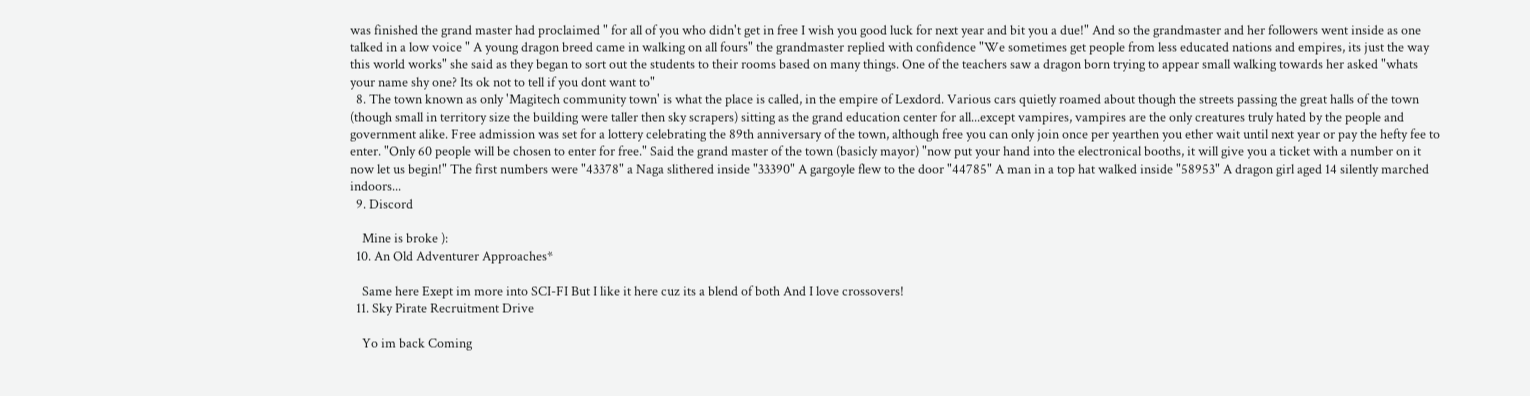was finished the grand master had proclaimed " for all of you who didn't get in free I wish you good luck for next year and bit you a due!" And so the grandmaster and her followers went inside as one talked in a low voice " A young dragon breed came in walking on all fours" the grandmaster replied with confidence "We sometimes get people from less educated nations and empires, its just the way this world works" she said as they began to sort out the students to their rooms based on many things. One of the teachers saw a dragon born trying to appear small walking towards her asked "whats your name shy one? Its ok not to tell if you dont want to"
  8. The town known as only 'Magitech community town' is what the place is called, in the empire of Lexdord. Various cars quietly roamed about though the streets passing the great halls of the town (though small in territory size the building were taller then sky scrapers) sitting as the grand education center for all...except vampires, vampires are the only creatures truly hated by the people and government alike. Free admission was set for a lottery celebrating the 89th anniversary of the town, although free you can only join once per yearthen you ether wait until next year or pay the hefty fee to enter. "Only 60 people will be chosen to enter for free." Said the grand master of the town (basicly mayor) "now put your hand into the electronical booths, it will give you a ticket with a number on it now let us begin!" The first numbers were "43378" a Naga slithered inside "33390" A gargoyle flew to the door "44785" A man in a top hat walked inside "58953" A dragon girl aged 14 silently marched indoors...
  9. Discord

    Mine is broke ):
  10. An Old Adventurer Approaches*

    Same here Exept im more into SCI-FI But I like it here cuz its a blend of both And I love crossovers!
  11. Sky Pirate Recruitment Drive

    Yo im back Coming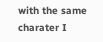with the same charater I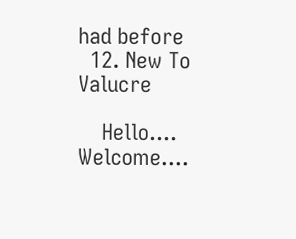had before
  12. New To Valucre

    Hello.... Welcome....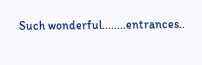Such wonderful........entrances..